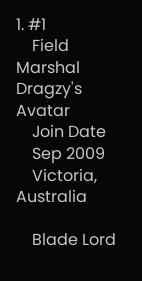1. #1
    Field Marshal Dragzy's Avatar
    Join Date
    Sep 2009
    Victoria, Australia

    Blade Lord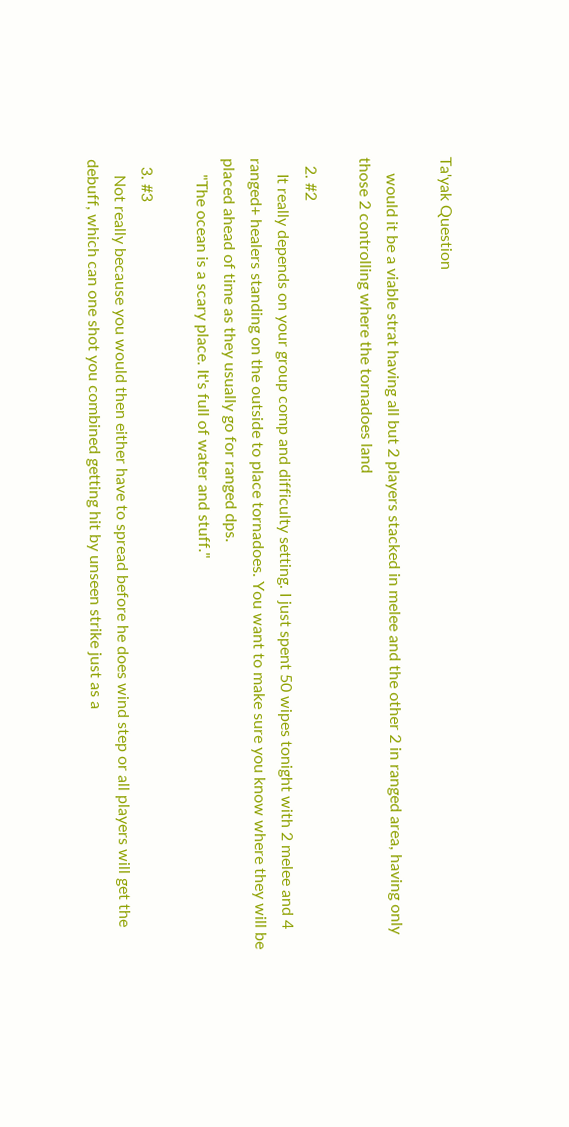Ta'yak Question

    would it be a viable strat having all but 2 players stacked in melee and the other 2 in ranged area, having only those 2 controlling where the tornadoes land

  2. #2
    It really depends on your group comp and difficulty setting. I just spent 50 wipes tonight with 2 melee and 4 ranged+ healers standing on the outside to place tornadoes. You want to make sure you know where they will be placed ahead of time as they usually go for ranged dps.
    "The ocean is a scary place. It's full of water and stuff."

  3. #3
    Not really because you would then either have to spread before he does wind step or all players will get the debuff, which can one shot you combined getting hit by unseen strike just as a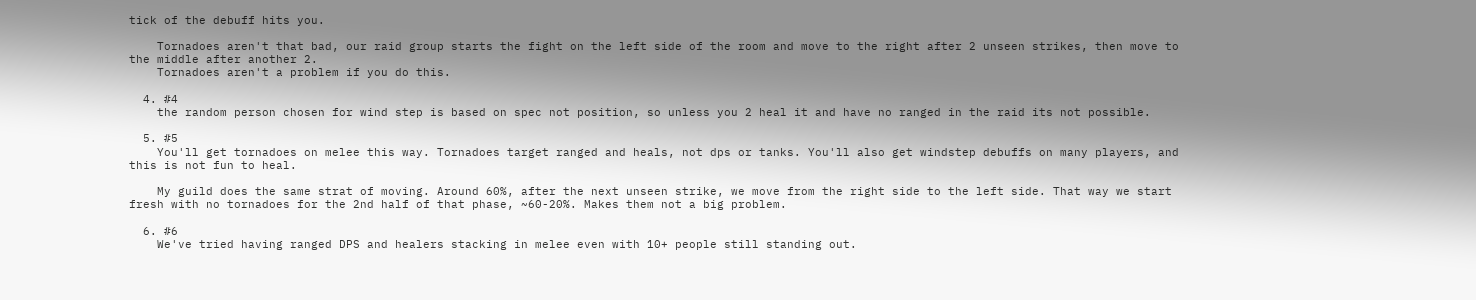tick of the debuff hits you.

    Tornadoes aren't that bad, our raid group starts the fight on the left side of the room and move to the right after 2 unseen strikes, then move to the middle after another 2.
    Tornadoes aren't a problem if you do this.

  4. #4
    the random person chosen for wind step is based on spec not position, so unless you 2 heal it and have no ranged in the raid its not possible.

  5. #5
    You'll get tornadoes on melee this way. Tornadoes target ranged and heals, not dps or tanks. You'll also get windstep debuffs on many players, and this is not fun to heal.

    My guild does the same strat of moving. Around 60%, after the next unseen strike, we move from the right side to the left side. That way we start fresh with no tornadoes for the 2nd half of that phase, ~60-20%. Makes them not a big problem.

  6. #6
    We've tried having ranged DPS and healers stacking in melee even with 10+ people still standing out.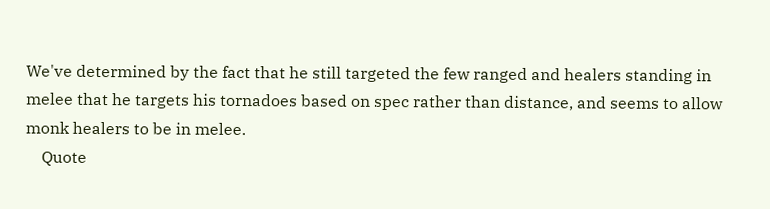We've determined by the fact that he still targeted the few ranged and healers standing in melee that he targets his tornadoes based on spec rather than distance, and seems to allow monk healers to be in melee.
    Quote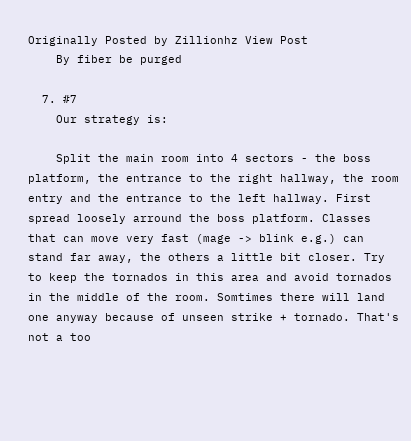Originally Posted by Zillionhz View Post
    By fiber be purged

  7. #7
    Our strategy is:

    Split the main room into 4 sectors - the boss platform, the entrance to the right hallway, the room entry and the entrance to the left hallway. First spread loosely arround the boss platform. Classes that can move very fast (mage -> blink e.g.) can stand far away, the others a little bit closer. Try to keep the tornados in this area and avoid tornados in the middle of the room. Somtimes there will land one anyway because of unseen strike + tornado. That's not a too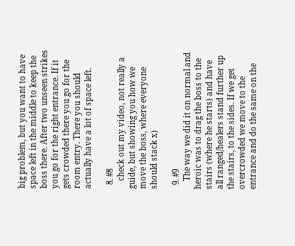big problem, but you want to have space left in the middle to keep the boss there. After two unseen strikes you go for the right entrance. If it gets crowded there you go for the room entry. There you should actually have a lot of space left.

  8. #8
    check out my video, not really a guide, but showing you how we move the boss, where everyone should stack x)

  9. #9
    The way we did it on normal and heroic was to drag the boss to the stairs (where he starts) and have all ranged/healers stand further up the stairs, to the sides. If we get overcrowded we move to the entrance and do the same on the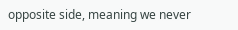opposite side, meaning we never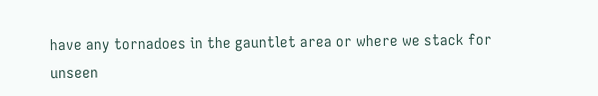have any tornadoes in the gauntlet area or where we stack for unseen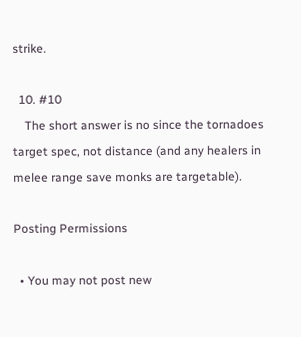strike.

  10. #10
    The short answer is no since the tornadoes target spec, not distance (and any healers in melee range save monks are targetable).

Posting Permissions

  • You may not post new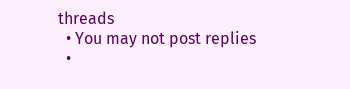threads
  • You may not post replies
  •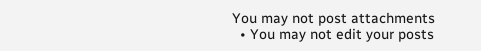You may not post attachments
  • You may not edit your posts